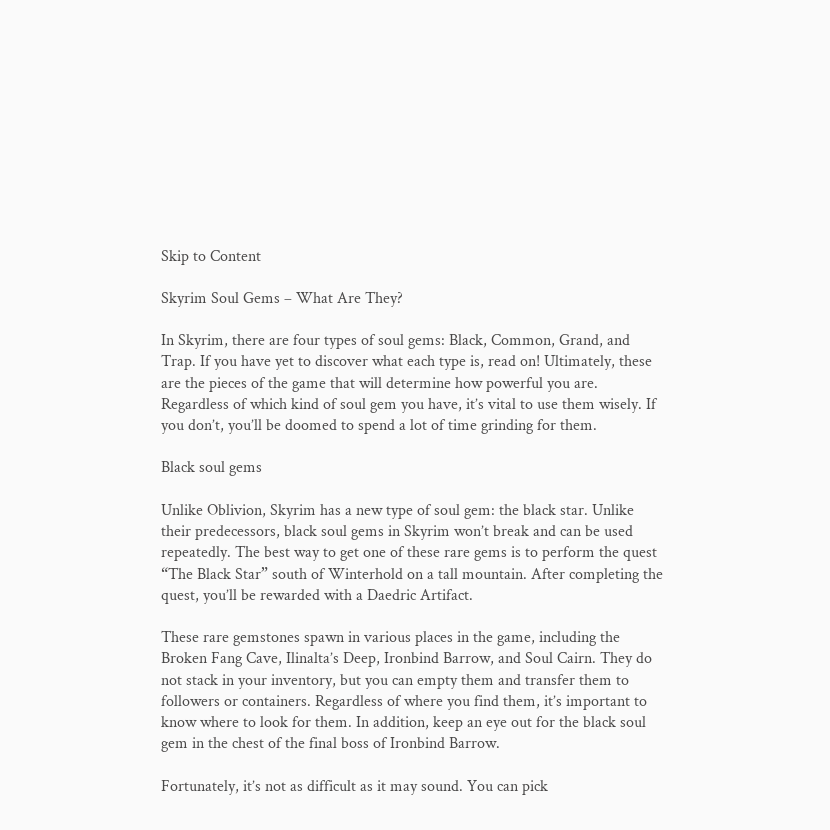Skip to Content

Skyrim Soul Gems – What Are They?

In Skyrim, there are four types of soul gems: Black, Common, Grand, and Trap. If you have yet to discover what each type is, read on! Ultimately, these are the pieces of the game that will determine how powerful you are. Regardless of which kind of soul gem you have, it’s vital to use them wisely. If you don’t, you’ll be doomed to spend a lot of time grinding for them.

Black soul gems

Unlike Oblivion, Skyrim has a new type of soul gem: the black star. Unlike their predecessors, black soul gems in Skyrim won’t break and can be used repeatedly. The best way to get one of these rare gems is to perform the quest “The Black Star” south of Winterhold on a tall mountain. After completing the quest, you’ll be rewarded with a Daedric Artifact.

These rare gemstones spawn in various places in the game, including the Broken Fang Cave, Ilinalta’s Deep, Ironbind Barrow, and Soul Cairn. They do not stack in your inventory, but you can empty them and transfer them to followers or containers. Regardless of where you find them, it’s important to know where to look for them. In addition, keep an eye out for the black soul gem in the chest of the final boss of Ironbind Barrow.

Fortunately, it’s not as difficult as it may sound. You can pick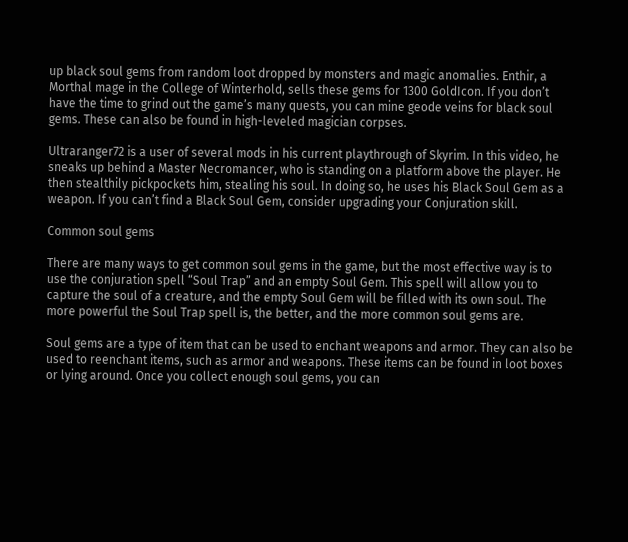up black soul gems from random loot dropped by monsters and magic anomalies. Enthir, a Morthal mage in the College of Winterhold, sells these gems for 1300 GoldIcon. If you don’t have the time to grind out the game’s many quests, you can mine geode veins for black soul gems. These can also be found in high-leveled magician corpses.

Ultraranger72 is a user of several mods in his current playthrough of Skyrim. In this video, he sneaks up behind a Master Necromancer, who is standing on a platform above the player. He then stealthily pickpockets him, stealing his soul. In doing so, he uses his Black Soul Gem as a weapon. If you can’t find a Black Soul Gem, consider upgrading your Conjuration skill.

Common soul gems

There are many ways to get common soul gems in the game, but the most effective way is to use the conjuration spell “Soul Trap” and an empty Soul Gem. This spell will allow you to capture the soul of a creature, and the empty Soul Gem will be filled with its own soul. The more powerful the Soul Trap spell is, the better, and the more common soul gems are.

Soul gems are a type of item that can be used to enchant weapons and armor. They can also be used to reenchant items, such as armor and weapons. These items can be found in loot boxes or lying around. Once you collect enough soul gems, you can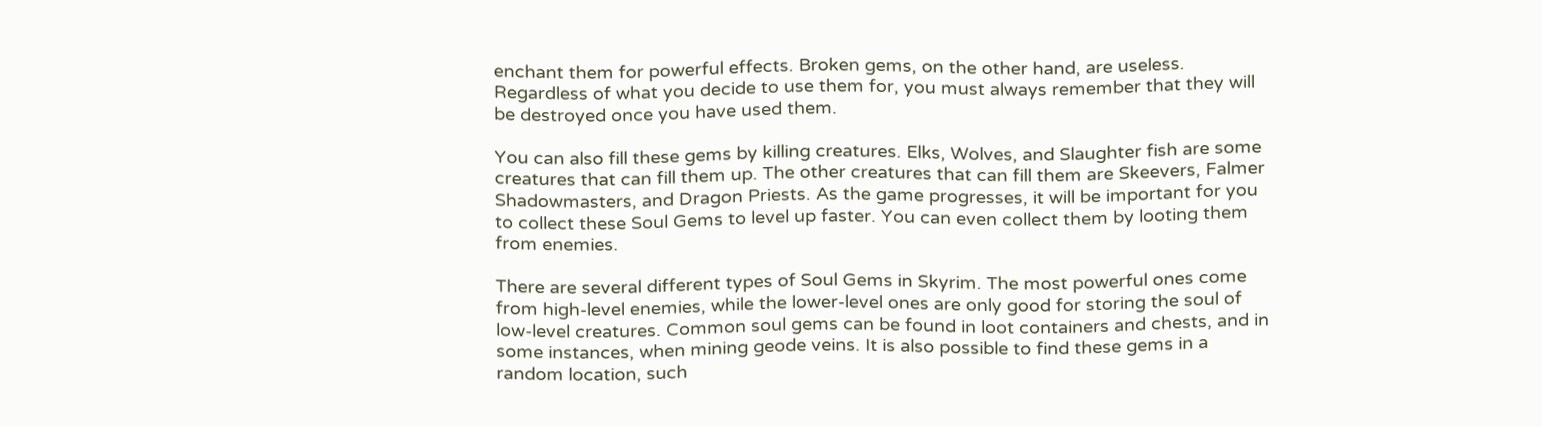enchant them for powerful effects. Broken gems, on the other hand, are useless. Regardless of what you decide to use them for, you must always remember that they will be destroyed once you have used them.

You can also fill these gems by killing creatures. Elks, Wolves, and Slaughter fish are some creatures that can fill them up. The other creatures that can fill them are Skeevers, Falmer Shadowmasters, and Dragon Priests. As the game progresses, it will be important for you to collect these Soul Gems to level up faster. You can even collect them by looting them from enemies.

There are several different types of Soul Gems in Skyrim. The most powerful ones come from high-level enemies, while the lower-level ones are only good for storing the soul of low-level creatures. Common soul gems can be found in loot containers and chests, and in some instances, when mining geode veins. It is also possible to find these gems in a random location, such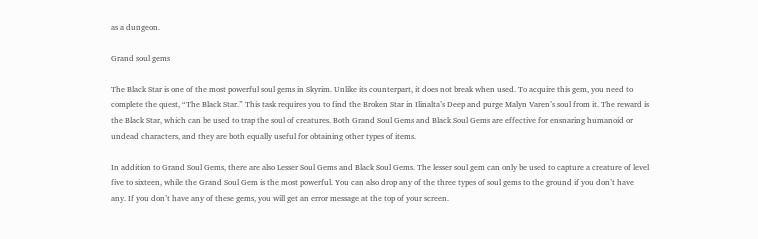as a dungeon.

Grand soul gems

The Black Star is one of the most powerful soul gems in Skyrim. Unlike its counterpart, it does not break when used. To acquire this gem, you need to complete the quest, “The Black Star.” This task requires you to find the Broken Star in Ilinalta’s Deep and purge Malyn Varen’s soul from it. The reward is the Black Star, which can be used to trap the soul of creatures. Both Grand Soul Gems and Black Soul Gems are effective for ensnaring humanoid or undead characters, and they are both equally useful for obtaining other types of items.

In addition to Grand Soul Gems, there are also Lesser Soul Gems and Black Soul Gems. The lesser soul gem can only be used to capture a creature of level five to sixteen, while the Grand Soul Gem is the most powerful. You can also drop any of the three types of soul gems to the ground if you don’t have any. If you don’t have any of these gems, you will get an error message at the top of your screen.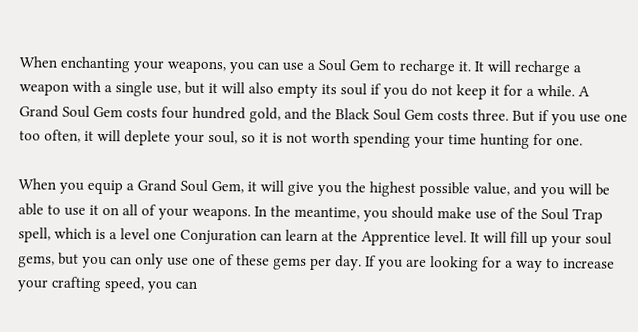When enchanting your weapons, you can use a Soul Gem to recharge it. It will recharge a weapon with a single use, but it will also empty its soul if you do not keep it for a while. A Grand Soul Gem costs four hundred gold, and the Black Soul Gem costs three. But if you use one too often, it will deplete your soul, so it is not worth spending your time hunting for one.

When you equip a Grand Soul Gem, it will give you the highest possible value, and you will be able to use it on all of your weapons. In the meantime, you should make use of the Soul Trap spell, which is a level one Conjuration can learn at the Apprentice level. It will fill up your soul gems, but you can only use one of these gems per day. If you are looking for a way to increase your crafting speed, you can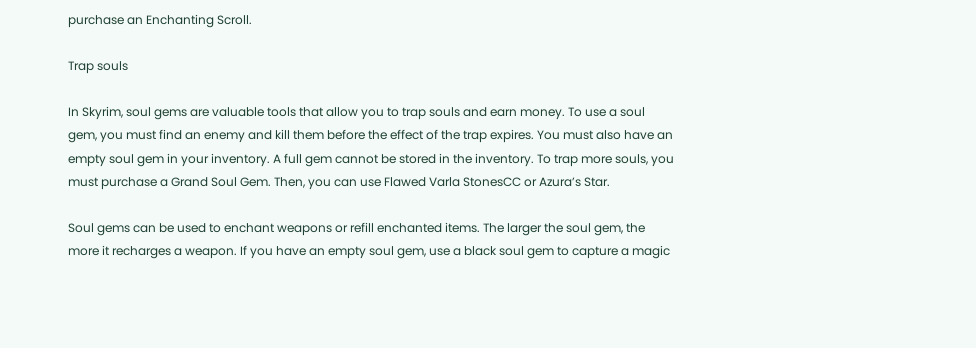purchase an Enchanting Scroll.

Trap souls

In Skyrim, soul gems are valuable tools that allow you to trap souls and earn money. To use a soul gem, you must find an enemy and kill them before the effect of the trap expires. You must also have an empty soul gem in your inventory. A full gem cannot be stored in the inventory. To trap more souls, you must purchase a Grand Soul Gem. Then, you can use Flawed Varla StonesCC or Azura’s Star.

Soul gems can be used to enchant weapons or refill enchanted items. The larger the soul gem, the more it recharges a weapon. If you have an empty soul gem, use a black soul gem to capture a magic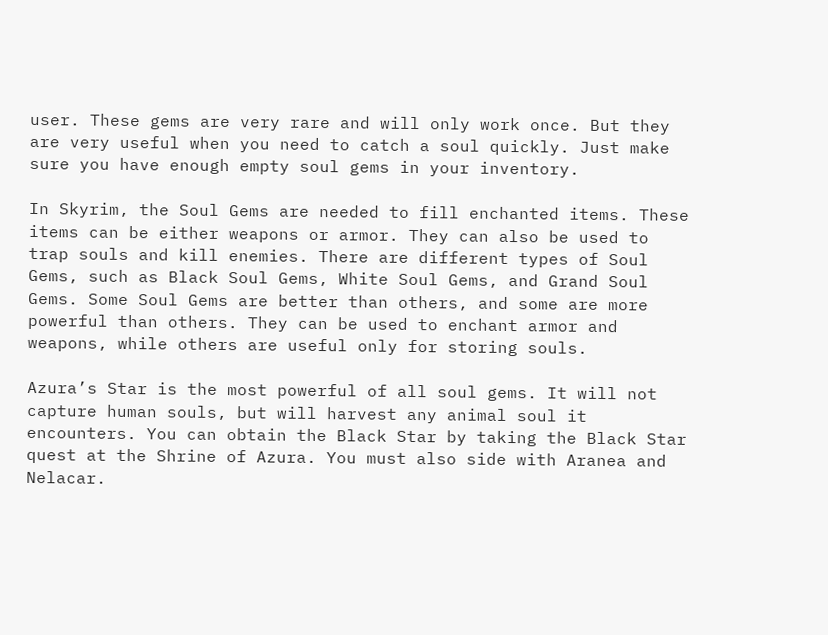user. These gems are very rare and will only work once. But they are very useful when you need to catch a soul quickly. Just make sure you have enough empty soul gems in your inventory.

In Skyrim, the Soul Gems are needed to fill enchanted items. These items can be either weapons or armor. They can also be used to trap souls and kill enemies. There are different types of Soul Gems, such as Black Soul Gems, White Soul Gems, and Grand Soul Gems. Some Soul Gems are better than others, and some are more powerful than others. They can be used to enchant armor and weapons, while others are useful only for storing souls.

Azura’s Star is the most powerful of all soul gems. It will not capture human souls, but will harvest any animal soul it encounters. You can obtain the Black Star by taking the Black Star quest at the Shrine of Azura. You must also side with Aranea and Nelacar.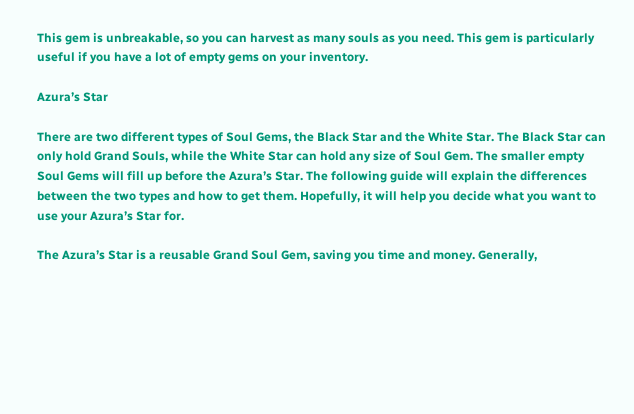This gem is unbreakable, so you can harvest as many souls as you need. This gem is particularly useful if you have a lot of empty gems on your inventory.

Azura’s Star

There are two different types of Soul Gems, the Black Star and the White Star. The Black Star can only hold Grand Souls, while the White Star can hold any size of Soul Gem. The smaller empty Soul Gems will fill up before the Azura’s Star. The following guide will explain the differences between the two types and how to get them. Hopefully, it will help you decide what you want to use your Azura’s Star for.

The Azura’s Star is a reusable Grand Soul Gem, saving you time and money. Generally,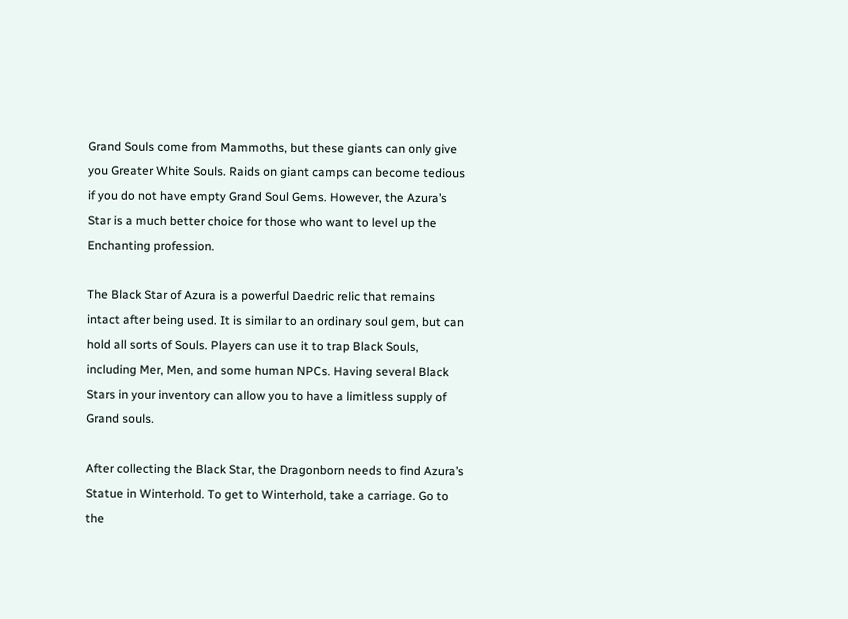Grand Souls come from Mammoths, but these giants can only give you Greater White Souls. Raids on giant camps can become tedious if you do not have empty Grand Soul Gems. However, the Azura’s Star is a much better choice for those who want to level up the Enchanting profession.

The Black Star of Azura is a powerful Daedric relic that remains intact after being used. It is similar to an ordinary soul gem, but can hold all sorts of Souls. Players can use it to trap Black Souls, including Mer, Men, and some human NPCs. Having several Black Stars in your inventory can allow you to have a limitless supply of Grand souls.

After collecting the Black Star, the Dragonborn needs to find Azura’s Statue in Winterhold. To get to Winterhold, take a carriage. Go to the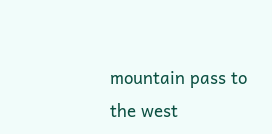mountain pass to the west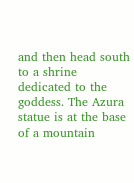and then head south to a shrine dedicated to the goddess. The Azura statue is at the base of a mountain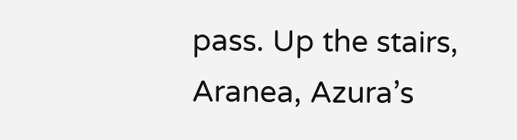pass. Up the stairs, Aranea, Azura’s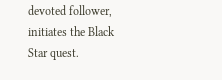devoted follower, initiates the Black Star quest.